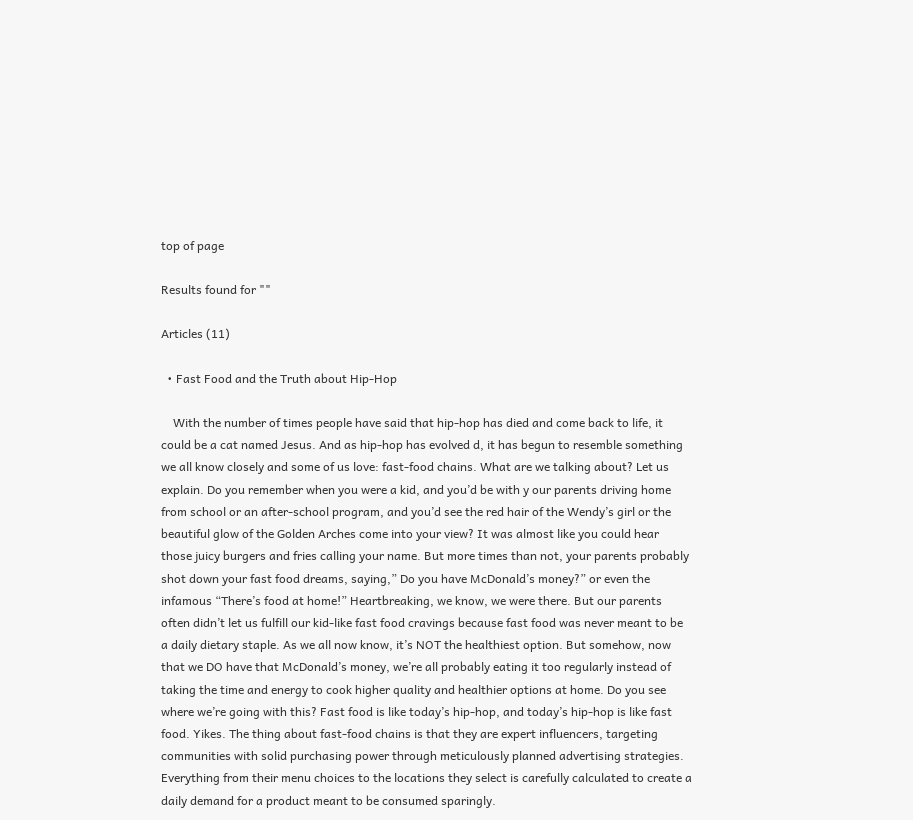top of page

Results found for ""

Articles (11)

  • Fast Food and the Truth about Hip-Hop

    With the number of times people have said that hip-hop has died and come back to life, it could be a cat named Jesus. And as hip-hop has evolved d, it has begun to resemble something we all know closely and some of us love: fast-food chains. What are we talking about? Let us explain. Do you remember when you were a kid, and you’d be with y our parents driving home from school or an after-school program, and you’d see the red hair of the Wendy’s girl or the beautiful glow of the Golden Arches come into your view? It was almost like you could hear those juicy burgers and fries calling your name. But more times than not, your parents probably shot down your fast food dreams, saying,” Do you have McDonald’s money?” or even the infamous “There’s food at home!” Heartbreaking, we know, we were there. But our parents often didn’t let us fulfill our kid-like fast food cravings because fast food was never meant to be a daily dietary staple. As we all now know, it’s NOT the healthiest option. But somehow, now that we DO have that McDonald’s money, we’re all probably eating it too regularly instead of taking the time and energy to cook higher quality and healthier options at home. Do you see where we’re going with this? Fast food is like today’s hip-hop, and today’s hip-hop is like fast food. Yikes. The thing about fast-food chains is that they are expert influencers, targeting communities with solid purchasing power through meticulously planned advertising strategies. Everything from their menu choices to the locations they select is carefully calculated to create a daily demand for a product meant to be consumed sparingly.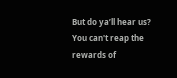But do ya’ll hear us? You can't reap the rewards of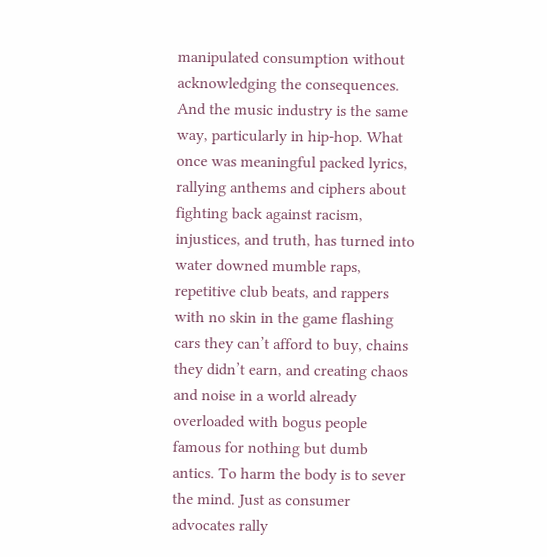manipulated consumption without acknowledging the consequences. And the music industry is the same way, particularly in hip-hop. What once was meaningful packed lyrics, rallying anthems and ciphers about fighting back against racism, injustices, and truth, has turned into water downed mumble raps, repetitive club beats, and rappers with no skin in the game flashing cars they can’t afford to buy, chains they didn’t earn, and creating chaos and noise in a world already overloaded with bogus people famous for nothing but dumb antics. To harm the body is to sever the mind. Just as consumer advocates rally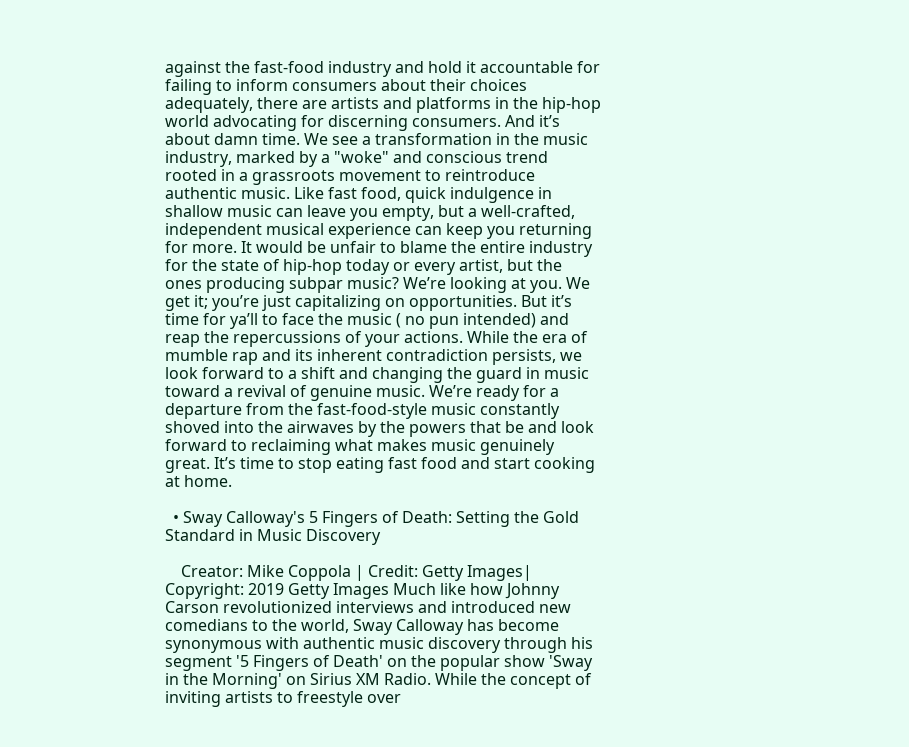against the fast-food industry and hold it accountable for failing to inform consumers about their choices adequately, there are artists and platforms in the hip-hop world advocating for discerning consumers. And it’s about damn time. We see a transformation in the music industry, marked by a "woke" and conscious trend rooted in a grassroots movement to reintroduce authentic music. Like fast food, quick indulgence in shallow music can leave you empty, but a well-crafted, independent musical experience can keep you returning for more. It would be unfair to blame the entire industry for the state of hip-hop today or every artist, but the ones producing subpar music? We’re looking at you. We get it; you’re just capitalizing on opportunities. But it’s time for ya’ll to face the music ( no pun intended) and reap the repercussions of your actions. While the era of mumble rap and its inherent contradiction persists, we look forward to a shift and changing the guard in music toward a revival of genuine music. We’re ready for a departure from the fast-food-style music constantly shoved into the airwaves by the powers that be and look forward to reclaiming what makes music genuinely great. It’s time to stop eating fast food and start cooking at home.

  • Sway Calloway's 5 Fingers of Death: Setting the Gold Standard in Music Discovery

    Creator: Mike Coppola | Credit: Getty Images| Copyright: 2019 Getty Images Much like how Johnny Carson revolutionized interviews and introduced new comedians to the world, Sway Calloway has become synonymous with authentic music discovery through his segment '5 Fingers of Death' on the popular show 'Sway in the Morning' on Sirius XM Radio. While the concept of inviting artists to freestyle over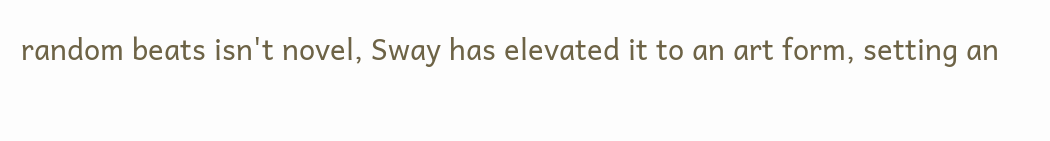random beats isn't novel, Sway has elevated it to an art form, setting an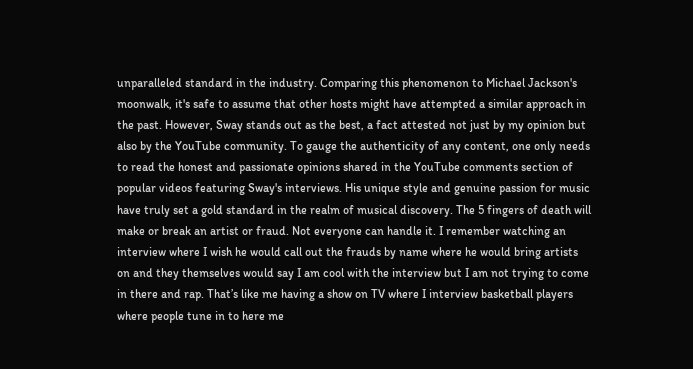unparalleled standard in the industry. Comparing this phenomenon to Michael Jackson's moonwalk, it's safe to assume that other hosts might have attempted a similar approach in the past. However, Sway stands out as the best, a fact attested not just by my opinion but also by the YouTube community. To gauge the authenticity of any content, one only needs to read the honest and passionate opinions shared in the YouTube comments section of popular videos featuring Sway's interviews. His unique style and genuine passion for music have truly set a gold standard in the realm of musical discovery. The 5 fingers of death will make or break an artist or fraud. Not everyone can handle it. I remember watching an interview where I wish he would call out the frauds by name where he would bring artists on and they themselves would say I am cool with the interview but I am not trying to come in there and rap. That’s like me having a show on TV where I interview basketball players where people tune in to here me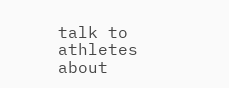talk to athletes about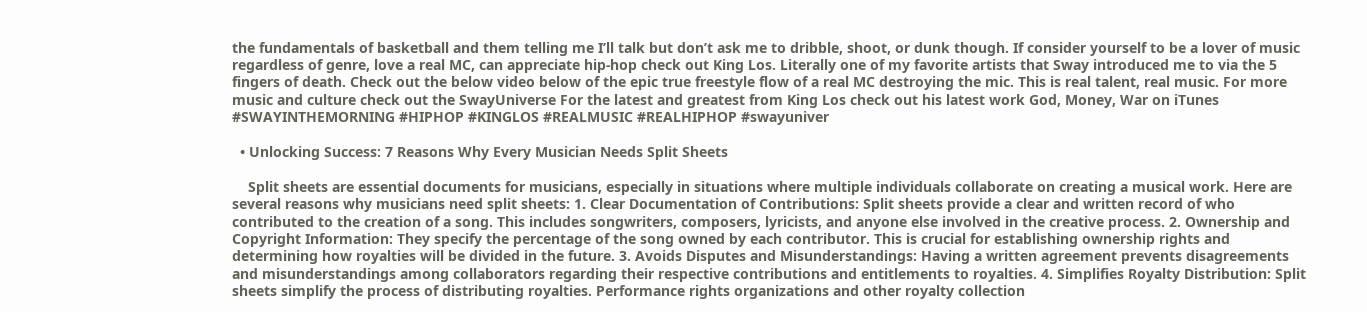the fundamentals of basketball and them telling me I’ll talk but don’t ask me to dribble, shoot, or dunk though. If consider yourself to be a lover of music regardless of genre, love a real MC, can appreciate hip-hop check out King Los. Literally one of my favorite artists that Sway introduced me to via the 5 fingers of death. Check out the below video below of the epic true freestyle flow of a real MC destroying the mic. This is real talent, real music. For more music and culture check out the SwayUniverse For the latest and greatest from King Los check out his latest work God, Money, War on iTunes #SWAYINTHEMORNING #HIPHOP #KINGLOS #REALMUSIC #REALHIPHOP #swayuniver

  • Unlocking Success: 7 Reasons Why Every Musician Needs Split Sheets

    Split sheets are essential documents for musicians, especially in situations where multiple individuals collaborate on creating a musical work. Here are several reasons why musicians need split sheets: 1. Clear Documentation of Contributions: Split sheets provide a clear and written record of who contributed to the creation of a song. This includes songwriters, composers, lyricists, and anyone else involved in the creative process. 2. Ownership and Copyright Information: They specify the percentage of the song owned by each contributor. This is crucial for establishing ownership rights and determining how royalties will be divided in the future. 3. Avoids Disputes and Misunderstandings: Having a written agreement prevents disagreements and misunderstandings among collaborators regarding their respective contributions and entitlements to royalties. 4. Simplifies Royalty Distribution: Split sheets simplify the process of distributing royalties. Performance rights organizations and other royalty collection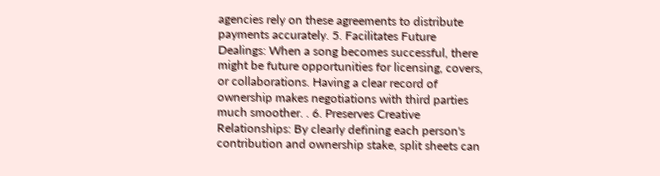agencies rely on these agreements to distribute payments accurately. 5. Facilitates Future Dealings: When a song becomes successful, there might be future opportunities for licensing, covers, or collaborations. Having a clear record of ownership makes negotiations with third parties much smoother. . 6. Preserves Creative Relationships: By clearly defining each person's contribution and ownership stake, split sheets can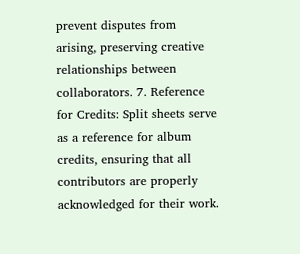prevent disputes from arising, preserving creative relationships between collaborators. 7. Reference for Credits: Split sheets serve as a reference for album credits, ensuring that all contributors are properly acknowledged for their work.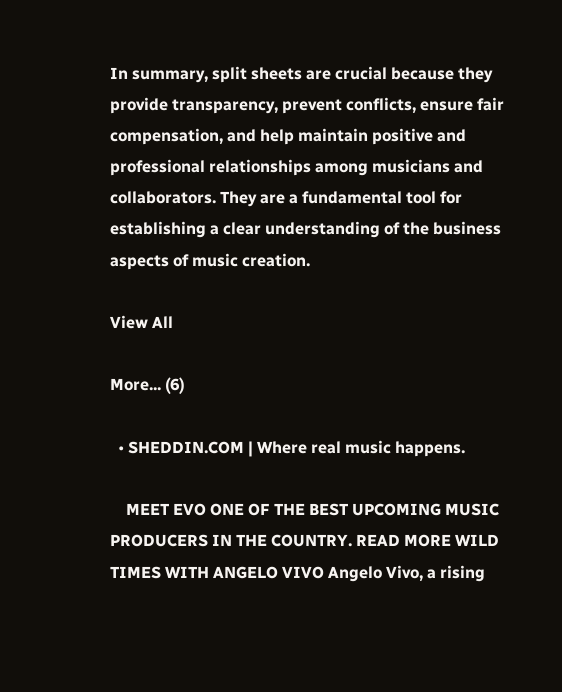In summary, split sheets are crucial because they provide transparency, prevent conflicts, ensure fair compensation, and help maintain positive and professional relationships among musicians and collaborators. They are a fundamental tool for establishing a clear understanding of the business aspects of music creation.

View All

More... (6)

  • SHEDDIN.COM | Where real music happens.

    MEET EVO ONE OF THE BEST UPCOMING MUSIC PRODUCERS IN THE COUNTRY. READ MORE WILD TIMES WITH ANGELO VIVO Angelo Vivo, a rising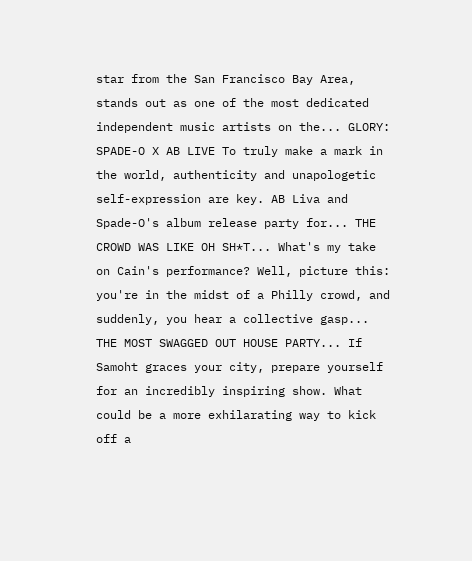star from the San Francisco Bay Area, stands out as one of the most dedicated independent music artists on the... GLORY: SPADE-O X AB LIVE To truly make a mark in the world, authenticity and unapologetic self-expression are key. AB Liva and Spade-O's album release party for... THE CROWD WAS LIKE OH SH*T... What's my take on Cain's performance? Well, picture this: you're in the midst of a Philly crowd, and suddenly, you hear a collective gasp... THE MOST SWAGGED OUT HOUSE PARTY... If Samoht graces your city, prepare yourself for an incredibly inspiring show. What could be a more exhilarating way to kick off a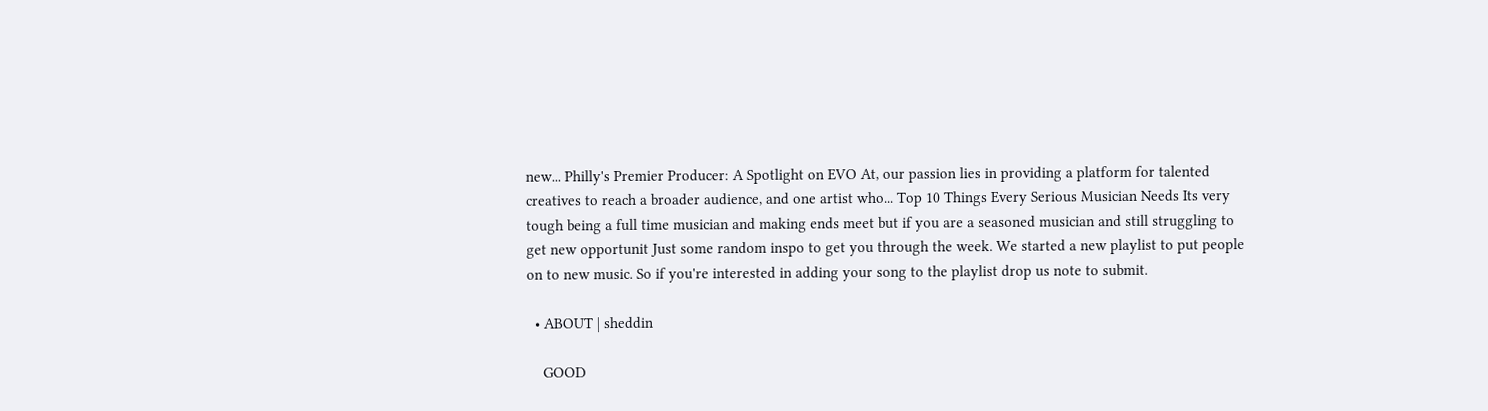new... Philly's Premier Producer: A Spotlight on EVO At, our passion lies in providing a platform for talented creatives to reach a broader audience, and one artist who... Top 10 Things Every Serious Musician Needs Its very tough being a full time musician and making ends meet but if you are a seasoned musician and still struggling to get new opportunit Just some random inspo to get you through the week. We started a new playlist to put people on to new music. So if you're interested in adding your song to the playlist drop us note to submit.

  • ABOUT | sheddin

    GOOD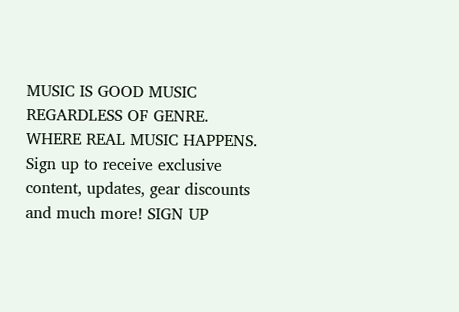MUSIC IS GOOD MUSIC REGARDLESS OF GENRE. WHERE REAL MUSIC HAPPENS. Sign up to receive exclusive content, updates, gear discounts and much more! SIGN UP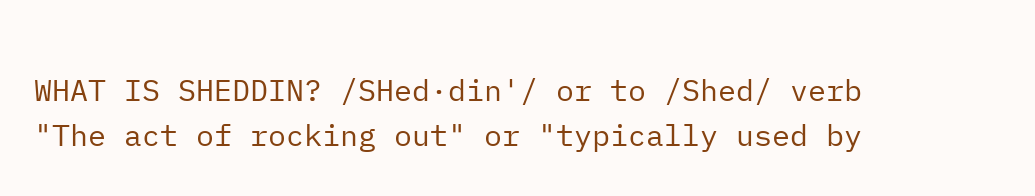WHAT IS SHEDDIN? /SHed·din'/ or to /Shed/ verb  "The act of rocking out" or "typically used by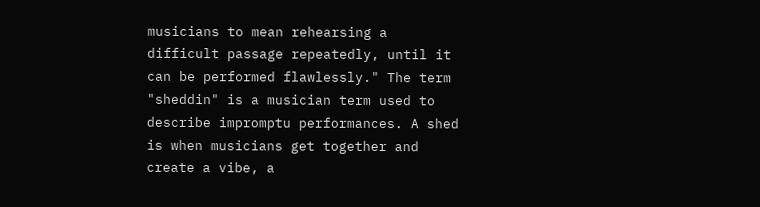musicians to mean rehearsing a difficult passage repeatedly, until it can be performed flawlessly." The term "sheddin" is a musician term used to describe impromptu performances. A shed is when musicians get together and create a vibe, a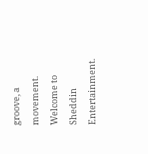groove, a movement.  Welcome to Sheddin Entertainment.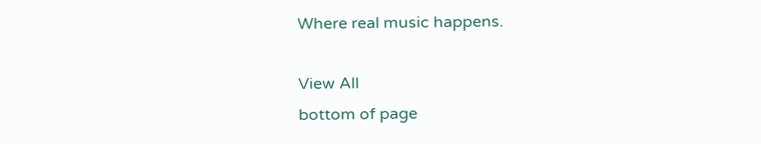Where real music happens.

View All
bottom of page